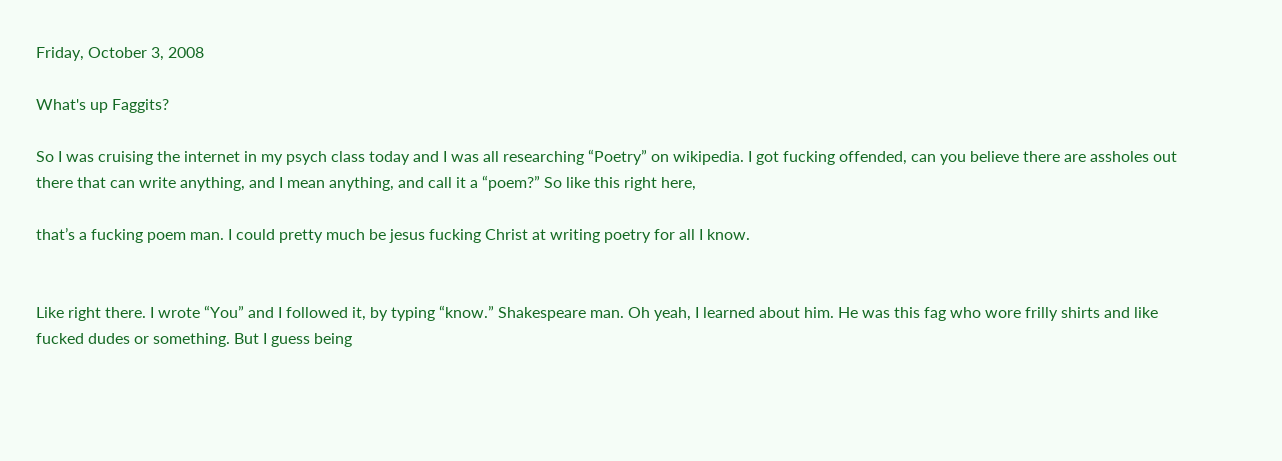Friday, October 3, 2008

What's up Faggits?

So I was cruising the internet in my psych class today and I was all researching “Poetry” on wikipedia. I got fucking offended, can you believe there are assholes out there that can write anything, and I mean anything, and call it a “poem?” So like this right here,

that’s a fucking poem man. I could pretty much be jesus fucking Christ at writing poetry for all I know.


Like right there. I wrote “You” and I followed it, by typing “know.” Shakespeare man. Oh yeah, I learned about him. He was this fag who wore frilly shirts and like fucked dudes or something. But I guess being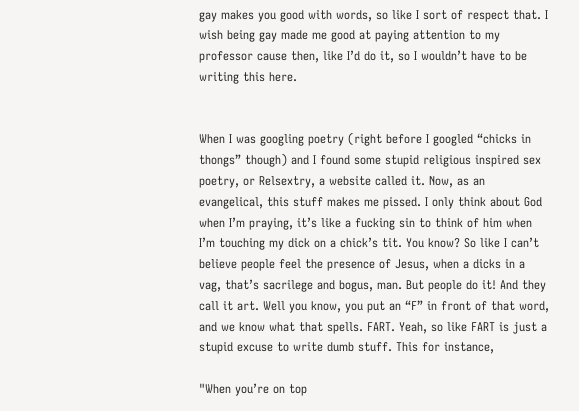gay makes you good with words, so like I sort of respect that. I wish being gay made me good at paying attention to my professor cause then, like I’d do it, so I wouldn’t have to be writing this here.


When I was googling poetry (right before I googled “chicks in thongs” though) and I found some stupid religious inspired sex poetry, or Relsextry, a website called it. Now, as an evangelical, this stuff makes me pissed. I only think about God when I’m praying, it’s like a fucking sin to think of him when I’m touching my dick on a chick’s tit. You know? So like I can’t believe people feel the presence of Jesus, when a dicks in a vag, that’s sacrilege and bogus, man. But people do it! And they call it art. Well you know, you put an “F” in front of that word, and we know what that spells. FART. Yeah, so like FART is just a stupid excuse to write dumb stuff. This for instance,

"When you’re on top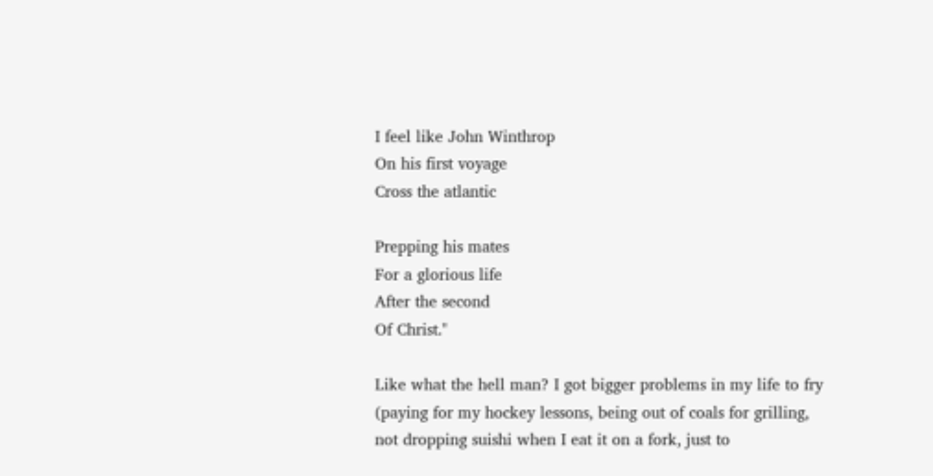I feel like John Winthrop
On his first voyage
Cross the atlantic

Prepping his mates
For a glorious life
After the second
Of Christ."

Like what the hell man? I got bigger problems in my life to fry (paying for my hockey lessons, being out of coals for grilling, not dropping suishi when I eat it on a fork, just to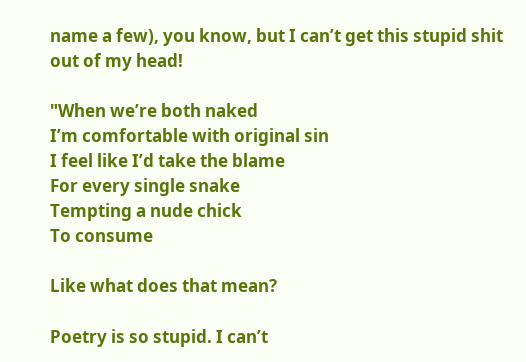name a few), you know, but I can’t get this stupid shit out of my head!

"When we’re both naked
I’m comfortable with original sin
I feel like I’d take the blame
For every single snake
Tempting a nude chick
To consume

Like what does that mean?

Poetry is so stupid. I can’t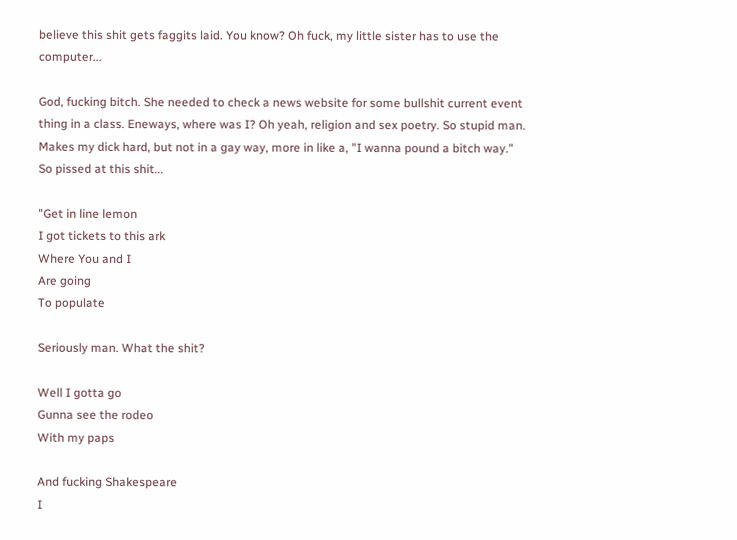believe this shit gets faggits laid. You know? Oh fuck, my little sister has to use the computer...

God, fucking bitch. She needed to check a news website for some bullshit current event thing in a class. Eneways, where was I? Oh yeah, religion and sex poetry. So stupid man. Makes my dick hard, but not in a gay way, more in like a, "I wanna pound a bitch way." So pissed at this shit...

"Get in line lemon
I got tickets to this ark
Where You and I
Are going
To populate

Seriously man. What the shit?

Well I gotta go
Gunna see the rodeo
With my paps

And fucking Shakespeare
I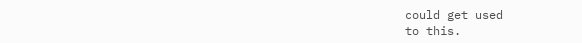could get used
to this.